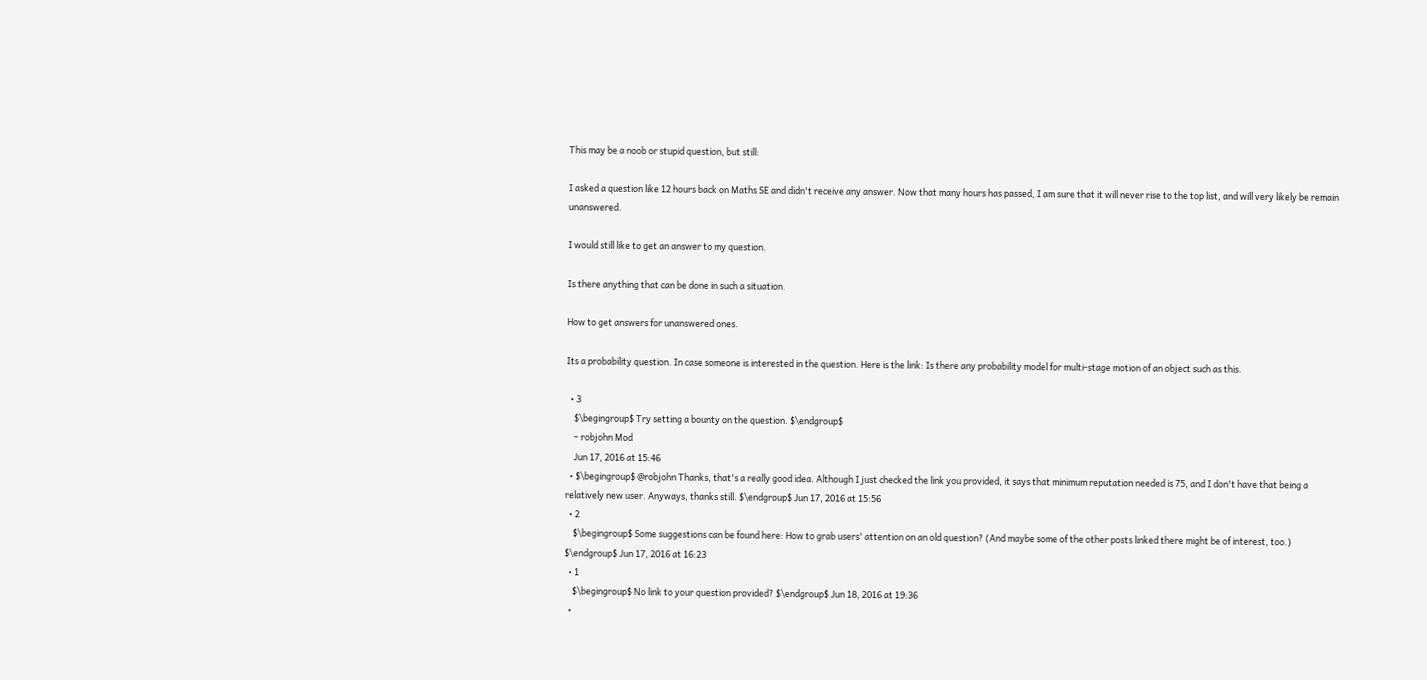This may be a noob or stupid question, but still:

I asked a question like 12 hours back on Maths SE and didn't receive any answer. Now that many hours has passed, I am sure that it will never rise to the top list, and will very likely be remain unanswered.

I would still like to get an answer to my question.

Is there anything that can be done in such a situation.

How to get answers for unanswered ones.

Its a probability question. In case someone is interested in the question. Here is the link: Is there any probability model for multi-stage motion of an object such as this.

  • 3
    $\begingroup$ Try setting a bounty on the question. $\endgroup$
    – robjohn Mod
    Jun 17, 2016 at 15:46
  • $\begingroup$ @robjohn Thanks, that's a really good idea. Although I just checked the link you provided, it says that minimum reputation needed is 75, and I don't have that being a relatively new user. Anyways, thanks still. $\endgroup$ Jun 17, 2016 at 15:56
  • 2
    $\begingroup$ Some suggestions can be found here: How to grab users' attention on an old question? (And maybe some of the other posts linked there might be of interest, too.) $\endgroup$ Jun 17, 2016 at 16:23
  • 1
    $\begingroup$ No link to your question provided? $\endgroup$ Jun 18, 2016 at 19:36
  •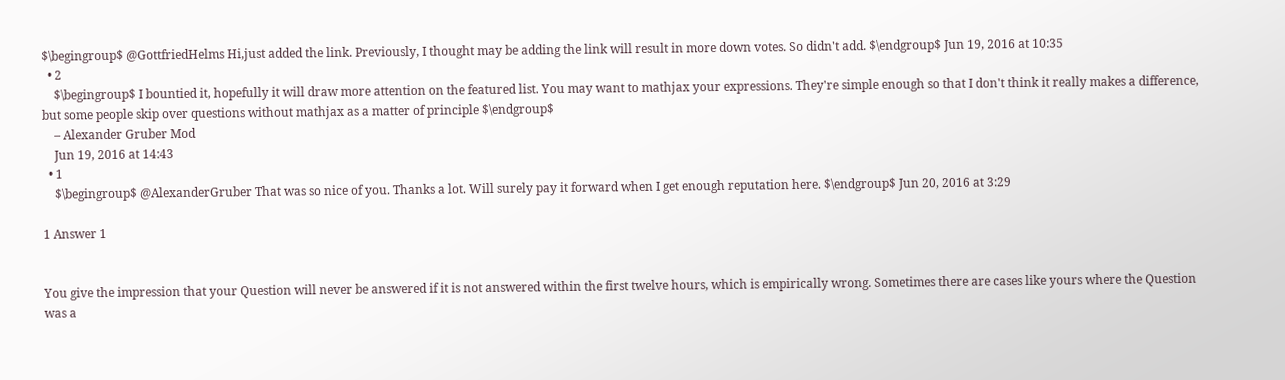$\begingroup$ @GottfriedHelms Hi,just added the link. Previously, I thought may be adding the link will result in more down votes. So didn't add. $\endgroup$ Jun 19, 2016 at 10:35
  • 2
    $\begingroup$ I bountied it, hopefully it will draw more attention on the featured list. You may want to mathjax your expressions. They're simple enough so that I don't think it really makes a difference, but some people skip over questions without mathjax as a matter of principle $\endgroup$
    – Alexander Gruber Mod
    Jun 19, 2016 at 14:43
  • 1
    $\begingroup$ @AlexanderGruber That was so nice of you. Thanks a lot. Will surely pay it forward when I get enough reputation here. $\endgroup$ Jun 20, 2016 at 3:29

1 Answer 1


You give the impression that your Question will never be answered if it is not answered within the first twelve hours, which is empirically wrong. Sometimes there are cases like yours where the Question was a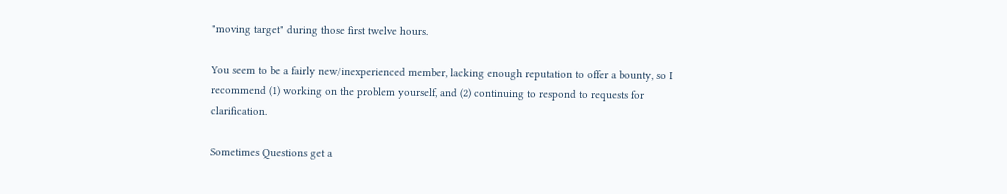"moving target" during those first twelve hours.

You seem to be a fairly new/inexperienced member, lacking enough reputation to offer a bounty, so I recommend (1) working on the problem yourself, and (2) continuing to respond to requests for clarification.

Sometimes Questions get a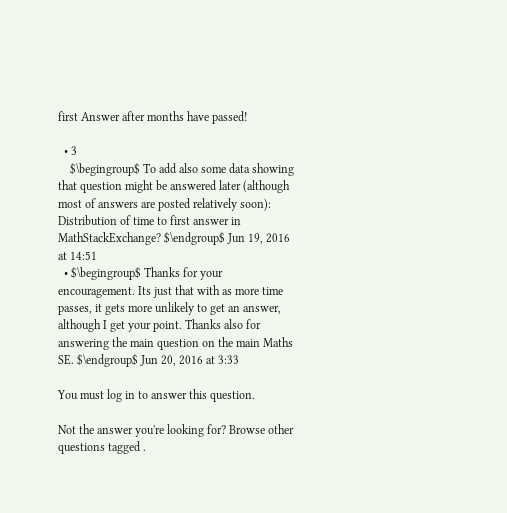first Answer after months have passed!

  • 3
    $\begingroup$ To add also some data showing that question might be answered later (although most of answers are posted relatively soon): Distribution of time to first answer in MathStackExchange? $\endgroup$ Jun 19, 2016 at 14:51
  • $\begingroup$ Thanks for your encouragement. Its just that with as more time passes, it gets more unlikely to get an answer, although I get your point. Thanks also for answering the main question on the main Maths SE. $\endgroup$ Jun 20, 2016 at 3:33

You must log in to answer this question.

Not the answer you're looking for? Browse other questions tagged .